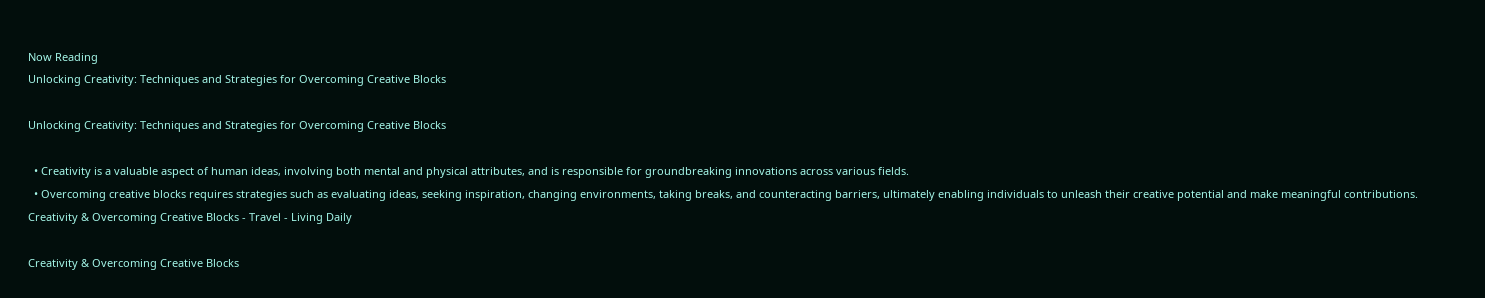Now Reading
Unlocking Creativity: Techniques and Strategies for Overcoming Creative Blocks

Unlocking Creativity: Techniques and Strategies for Overcoming Creative Blocks

  • Creativity is a valuable aspect of human ideas, involving both mental and physical attributes, and is responsible for groundbreaking innovations across various fields.
  • Overcoming creative blocks requires strategies such as evaluating ideas, seeking inspiration, changing environments, taking breaks, and counteracting barriers, ultimately enabling individuals to unleash their creative potential and make meaningful contributions.
Creativity & Overcoming Creative Blocks - Travel - Living Daily

Creativity & Overcoming Creative Blocks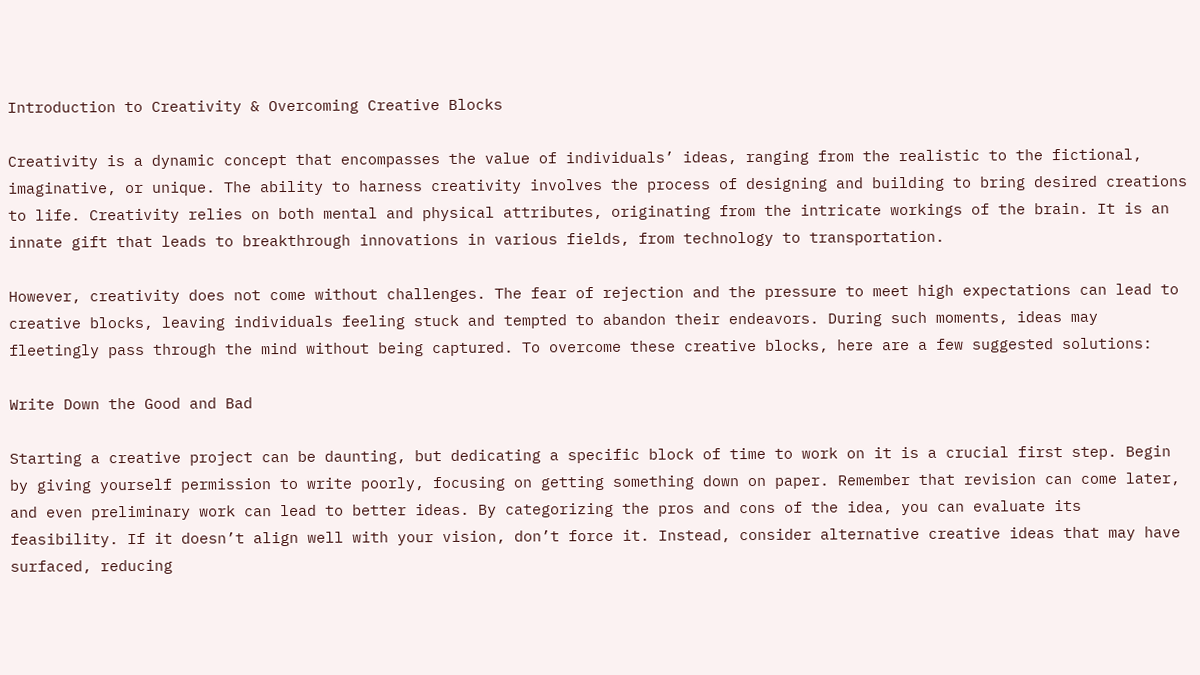Introduction to Creativity & Overcoming Creative Blocks

Creativity is a dynamic concept that encompasses the value of individuals’ ideas, ranging from the realistic to the fictional, imaginative, or unique. The ability to harness creativity involves the process of designing and building to bring desired creations to life. Creativity relies on both mental and physical attributes, originating from the intricate workings of the brain. It is an innate gift that leads to breakthrough innovations in various fields, from technology to transportation.

However, creativity does not come without challenges. The fear of rejection and the pressure to meet high expectations can lead to creative blocks, leaving individuals feeling stuck and tempted to abandon their endeavors. During such moments, ideas may fleetingly pass through the mind without being captured. To overcome these creative blocks, here are a few suggested solutions:

Write Down the Good and Bad

Starting a creative project can be daunting, but dedicating a specific block of time to work on it is a crucial first step. Begin by giving yourself permission to write poorly, focusing on getting something down on paper. Remember that revision can come later, and even preliminary work can lead to better ideas. By categorizing the pros and cons of the idea, you can evaluate its feasibility. If it doesn’t align well with your vision, don’t force it. Instead, consider alternative creative ideas that may have surfaced, reducing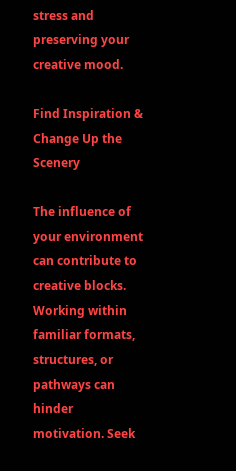stress and preserving your creative mood.

Find Inspiration & Change Up the Scenery

The influence of your environment can contribute to creative blocks. Working within familiar formats, structures, or pathways can hinder motivation. Seek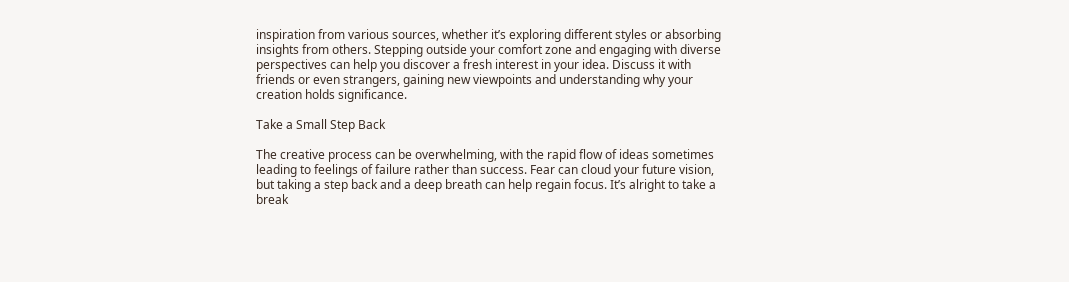inspiration from various sources, whether it’s exploring different styles or absorbing insights from others. Stepping outside your comfort zone and engaging with diverse perspectives can help you discover a fresh interest in your idea. Discuss it with friends or even strangers, gaining new viewpoints and understanding why your creation holds significance.

Take a Small Step Back

The creative process can be overwhelming, with the rapid flow of ideas sometimes leading to feelings of failure rather than success. Fear can cloud your future vision, but taking a step back and a deep breath can help regain focus. It’s alright to take a break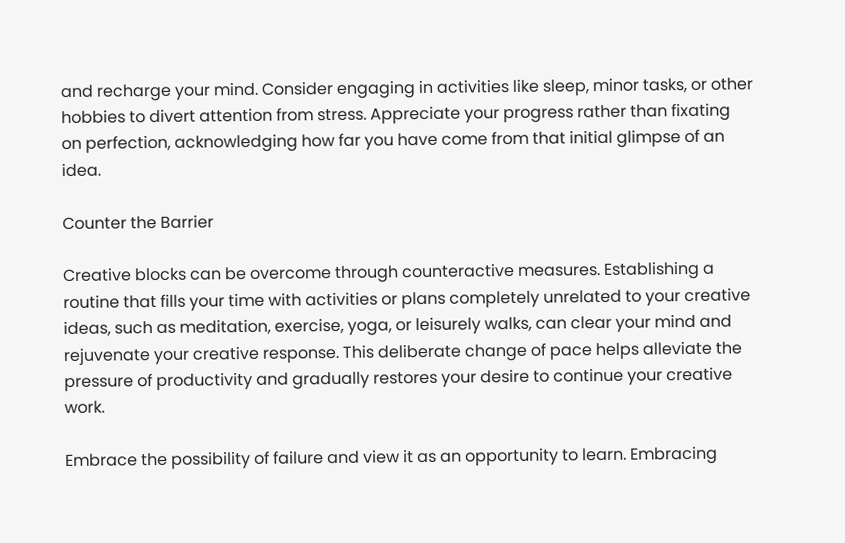and recharge your mind. Consider engaging in activities like sleep, minor tasks, or other hobbies to divert attention from stress. Appreciate your progress rather than fixating on perfection, acknowledging how far you have come from that initial glimpse of an idea.

Counter the Barrier

Creative blocks can be overcome through counteractive measures. Establishing a routine that fills your time with activities or plans completely unrelated to your creative ideas, such as meditation, exercise, yoga, or leisurely walks, can clear your mind and rejuvenate your creative response. This deliberate change of pace helps alleviate the pressure of productivity and gradually restores your desire to continue your creative work.

Embrace the possibility of failure and view it as an opportunity to learn. Embracing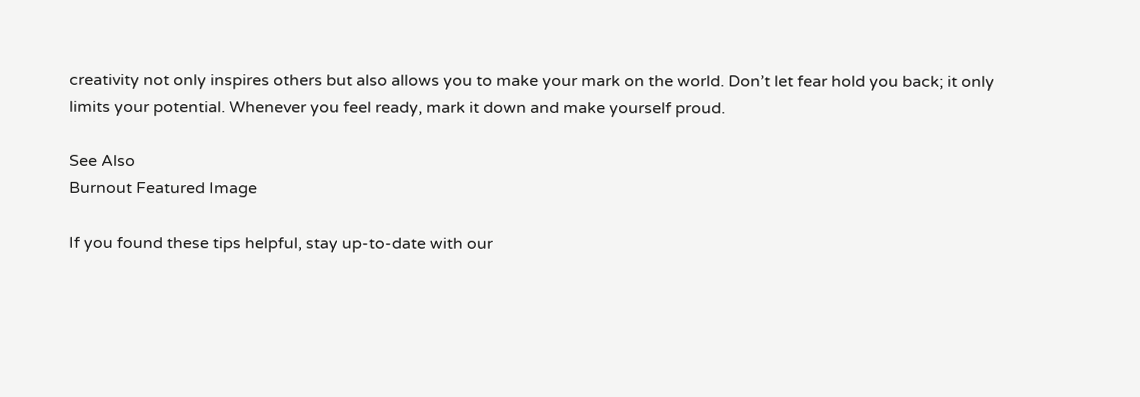creativity not only inspires others but also allows you to make your mark on the world. Don’t let fear hold you back; it only limits your potential. Whenever you feel ready, mark it down and make yourself proud.

See Also
Burnout Featured Image

If you found these tips helpful, stay up-to-date with our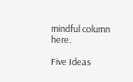mindful column here.

Five Ideas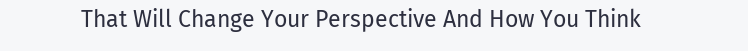That Will Change Your Perspective And How You Think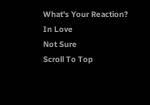What's Your Reaction?
In Love
Not Sure
Scroll To Top